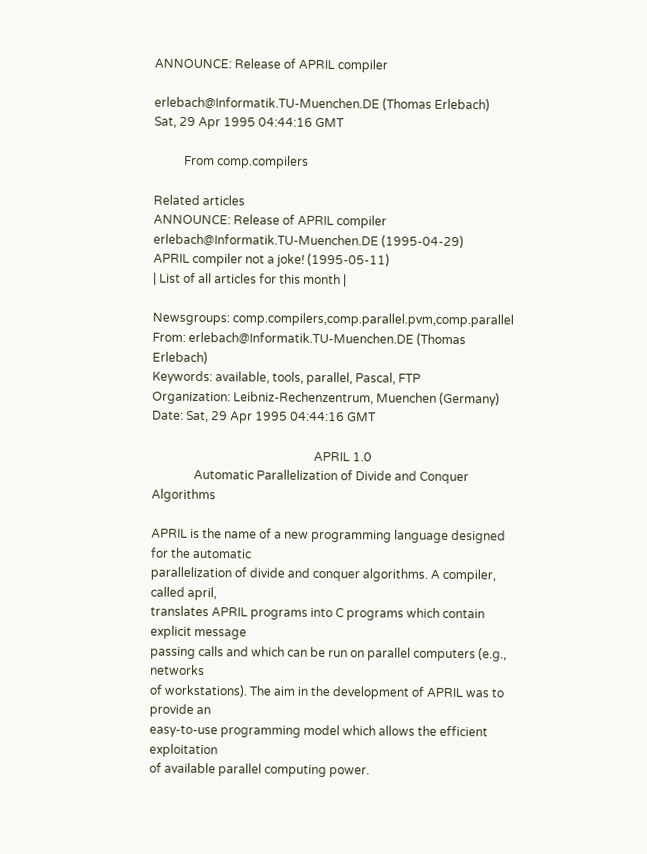ANNOUNCE: Release of APRIL compiler

erlebach@Informatik.TU-Muenchen.DE (Thomas Erlebach)
Sat, 29 Apr 1995 04:44:16 GMT

          From comp.compilers

Related articles
ANNOUNCE: Release of APRIL compiler erlebach@Informatik.TU-Muenchen.DE (1995-04-29)
APRIL compiler not a joke! (1995-05-11)
| List of all articles for this month |

Newsgroups: comp.compilers,comp.parallel.pvm,comp.parallel
From: erlebach@Informatik.TU-Muenchen.DE (Thomas Erlebach)
Keywords: available, tools, parallel, Pascal, FTP
Organization: Leibniz-Rechenzentrum, Muenchen (Germany)
Date: Sat, 29 Apr 1995 04:44:16 GMT

                                                      APRIL 1.0
              Automatic Parallelization of Divide and Conquer Algorithms

APRIL is the name of a new programming language designed for the automatic
parallelization of divide and conquer algorithms. A compiler, called april,
translates APRIL programs into C programs which contain explicit message
passing calls and which can be run on parallel computers (e.g., networks
of workstations). The aim in the development of APRIL was to provide an
easy-to-use programming model which allows the efficient exploitation
of available parallel computing power.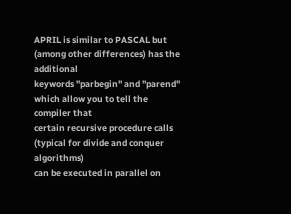APRIL is similar to PASCAL but (among other differences) has the additional
keywords "parbegin" and "parend" which allow you to tell the compiler that
certain recursive procedure calls (typical for divide and conquer algorithms)
can be executed in parallel on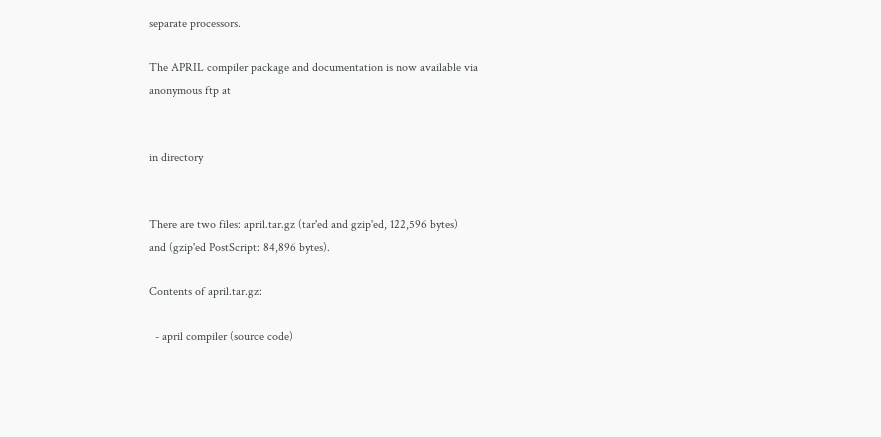separate processors.

The APRIL compiler package and documentation is now available via
anonymous ftp at


in directory


There are two files: april.tar.gz (tar'ed and gzip'ed, 122,596 bytes)
and (gzip'ed PostScript: 84,896 bytes).

Contents of april.tar.gz:

  - april compiler (source code)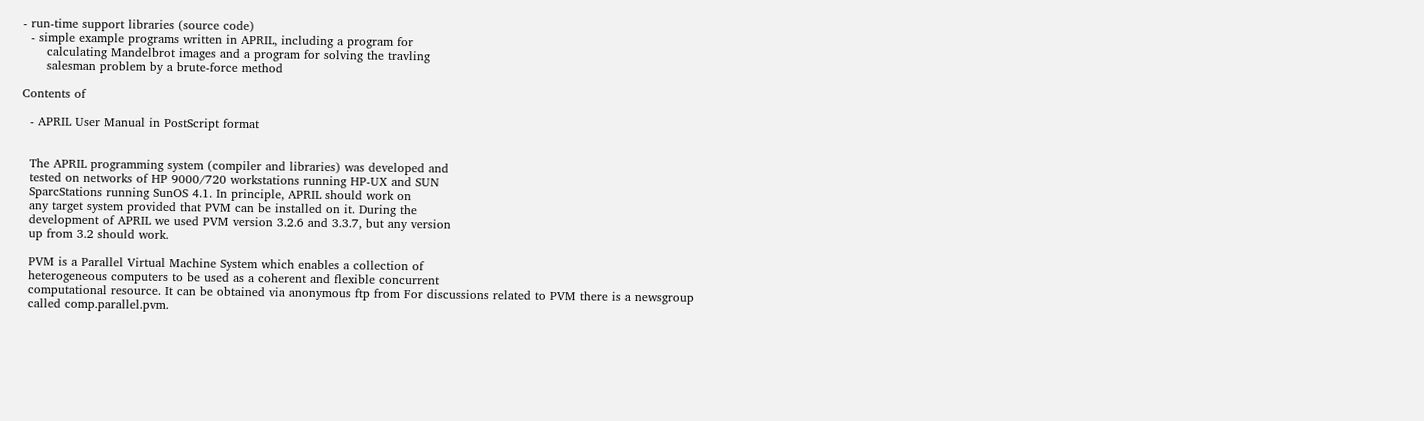- run-time support libraries (source code)
  - simple example programs written in APRIL, including a program for
      calculating Mandelbrot images and a program for solving the travling
      salesman problem by a brute-force method

Contents of

  - APRIL User Manual in PostScript format


  The APRIL programming system (compiler and libraries) was developed and
  tested on networks of HP 9000/720 workstations running HP-UX and SUN
  SparcStations running SunOS 4.1. In principle, APRIL should work on
  any target system provided that PVM can be installed on it. During the
  development of APRIL we used PVM version 3.2.6 and 3.3.7, but any version
  up from 3.2 should work.

  PVM is a Parallel Virtual Machine System which enables a collection of
  heterogeneous computers to be used as a coherent and flexible concurrent
  computational resource. It can be obtained via anonymous ftp from For discussions related to PVM there is a newsgroup
  called comp.parallel.pvm.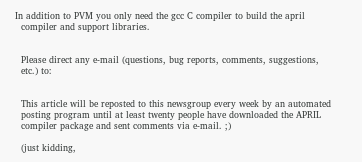In addition to PVM you only need the gcc C compiler to build the april
  compiler and support libraries.


  Please direct any e-mail (questions, bug reports, comments, suggestions,
  etc.) to:


  This article will be reposted to this newsgroup every week by an automated
  posting program until at least twenty people have downloaded the APRIL
  compiler package and sent comments via e-mail. ;)

  (just kidding,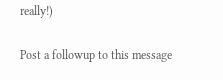really!)

Post a followup to this message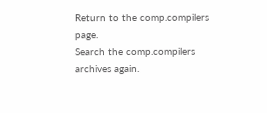Return to the comp.compilers page.
Search the comp.compilers archives again.